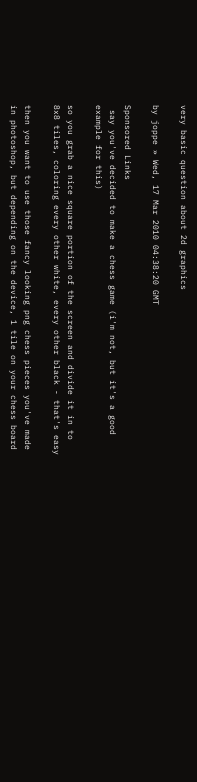very basic question about 2d graphics

by joppe » Wed, 17 Mar 2010 04:38:20 GMT

Sponsored Links
 say you've decided to make a chess game (i'm not, but it's a good
example for this)

so you grab a nice square portion of the screen and divide it in to
8x8 tiles, coloring every other white, every other black - that's easy

then you want to use those fancy looking png chess pieces you've made
in photoshop, but depending on the device, 1 tile on your chess board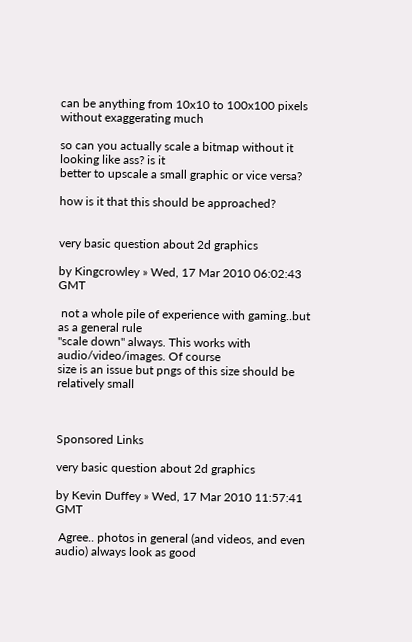can be anything from 10x10 to 100x100 pixels without exaggerating much

so can you actually scale a bitmap without it looking like ass? is it
better to upscale a small graphic or vice versa?

how is it that this should be approached?


very basic question about 2d graphics

by Kingcrowley » Wed, 17 Mar 2010 06:02:43 GMT

 not a whole pile of experience with gaming..but as a general rule
"scale down" always. This works with audio/video/images. Of course
size is an issue but pngs of this size should be relatively small



Sponsored Links

very basic question about 2d graphics

by Kevin Duffey » Wed, 17 Mar 2010 11:57:41 GMT

 Agree.. photos in general (and videos, and even audio) always look as good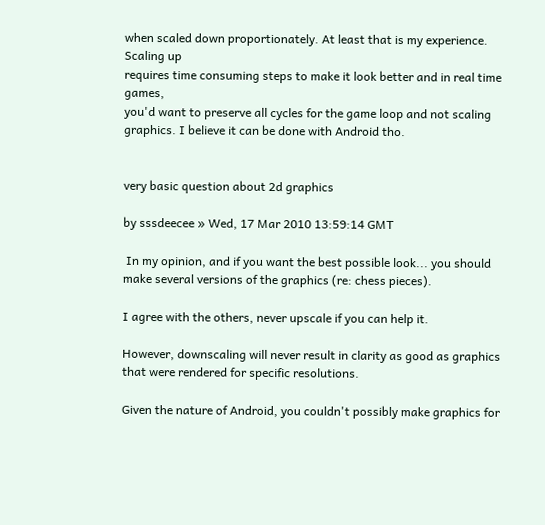when scaled down proportionately. At least that is my experience. Scaling up
requires time consuming steps to make it look better and in real time games,
you'd want to preserve all cycles for the game loop and not scaling
graphics. I believe it can be done with Android tho.


very basic question about 2d graphics

by sssdeecee » Wed, 17 Mar 2010 13:59:14 GMT

 In my opinion, and if you want the best possible look... you should
make several versions of the graphics (re: chess pieces).

I agree with the others, never upscale if you can help it.

However, downscaling will never result in clarity as good as graphics
that were rendered for specific resolutions.

Given the nature of Android, you couldn't possibly make graphics for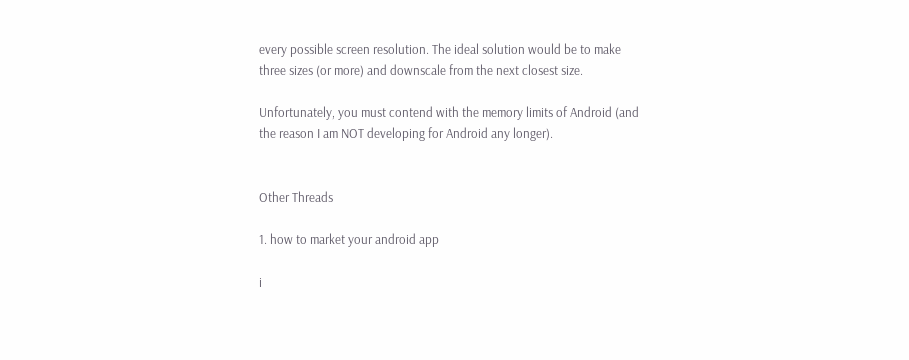every possible screen resolution. The ideal solution would be to make
three sizes (or more) and downscale from the next closest size.

Unfortunately, you must contend with the memory limits of Android (and
the reason I am NOT developing for Android any longer).


Other Threads

1. how to market your android app

i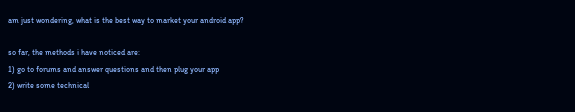am just wondering, what is the best way to market your android app?

so far, the methods i have noticed are:
1) go to forums and answer questions and then plug your app
2) write some technical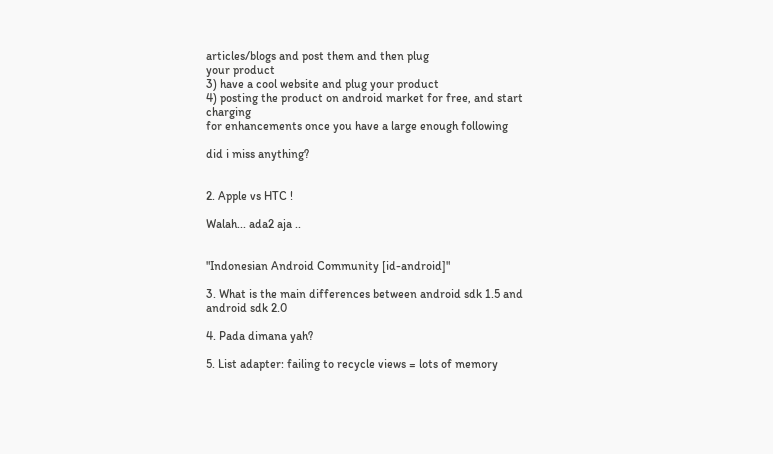articles/blogs and post them and then plug
your product
3) have a cool website and plug your product
4) posting the product on android market for free, and start charging
for enhancements once you have a large enough following

did i miss anything?


2. Apple vs HTC !

Walah... ada2 aja ..


"Indonesian Android Community [id-android]"

3. What is the main differences between android sdk 1.5 and android sdk 2.0

4. Pada dimana yah?

5. List adapter: failing to recycle views = lots of memory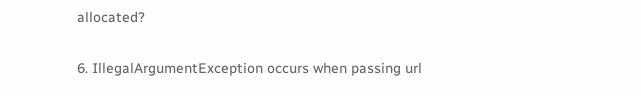allocated?

6. IllegalArgumentException occurs when passing url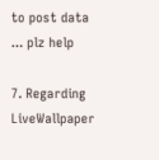to post data ... plz help

7. Regarding LiveWallpaper